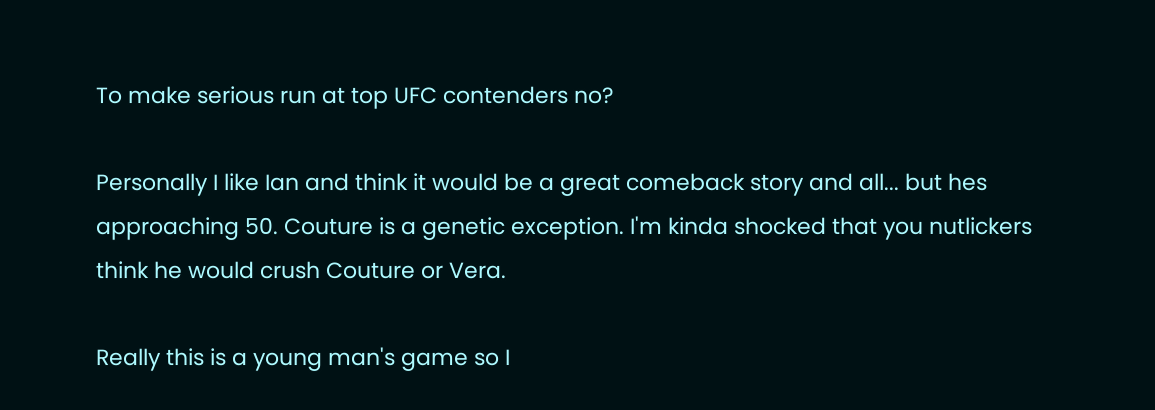To make serious run at top UFC contenders no?

Personally I like Ian and think it would be a great comeback story and all... but hes approaching 50. Couture is a genetic exception. I'm kinda shocked that you nutlickers think he would crush Couture or Vera.

Really this is a young man's game so I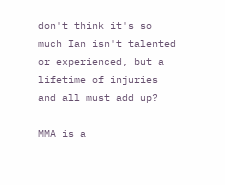don't think it's so much Ian isn't talented or experienced, but a lifetime of injuries and all must add up?

MMA is a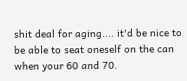shit deal for aging.... it'd be nice to be able to seat oneself on the can when your 60 and 70.